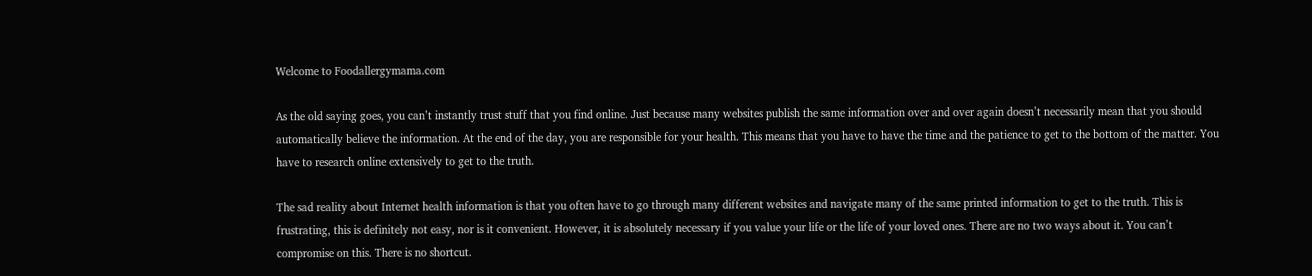Welcome to Foodallergymama.com

As the old saying goes, you can’t instantly trust stuff that you find online. Just because many websites publish the same information over and over again doesn’t necessarily mean that you should automatically believe the information. At the end of the day, you are responsible for your health. This means that you have to have the time and the patience to get to the bottom of the matter. You have to research online extensively to get to the truth.

The sad reality about Internet health information is that you often have to go through many different websites and navigate many of the same printed information to get to the truth. This is frustrating, this is definitely not easy, nor is it convenient. However, it is absolutely necessary if you value your life or the life of your loved ones. There are no two ways about it. You can’t compromise on this. There is no shortcut.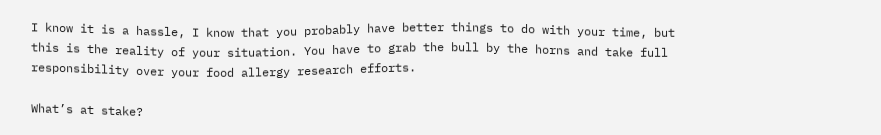I know it is a hassle, I know that you probably have better things to do with your time, but this is the reality of your situation. You have to grab the bull by the horns and take full responsibility over your food allergy research efforts.

What’s at stake?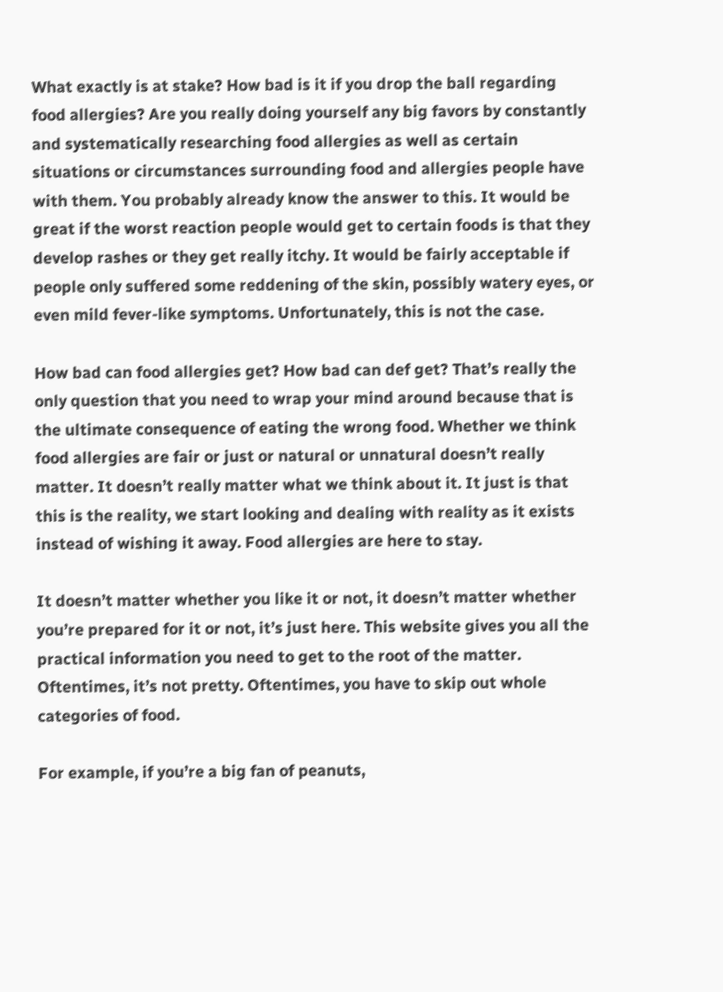What exactly is at stake? How bad is it if you drop the ball regarding food allergies? Are you really doing yourself any big favors by constantly and systematically researching food allergies as well as certain situations or circumstances surrounding food and allergies people have with them. You probably already know the answer to this. It would be great if the worst reaction people would get to certain foods is that they develop rashes or they get really itchy. It would be fairly acceptable if people only suffered some reddening of the skin, possibly watery eyes, or even mild fever-like symptoms. Unfortunately, this is not the case.

How bad can food allergies get? How bad can def get? That’s really the only question that you need to wrap your mind around because that is the ultimate consequence of eating the wrong food. Whether we think food allergies are fair or just or natural or unnatural doesn’t really matter. It doesn’t really matter what we think about it. It just is that this is the reality, we start looking and dealing with reality as it exists instead of wishing it away. Food allergies are here to stay.

It doesn’t matter whether you like it or not, it doesn’t matter whether you’re prepared for it or not, it’s just here. This website gives you all the practical information you need to get to the root of the matter. Oftentimes, it’s not pretty. Oftentimes, you have to skip out whole categories of food.

For example, if you’re a big fan of peanuts,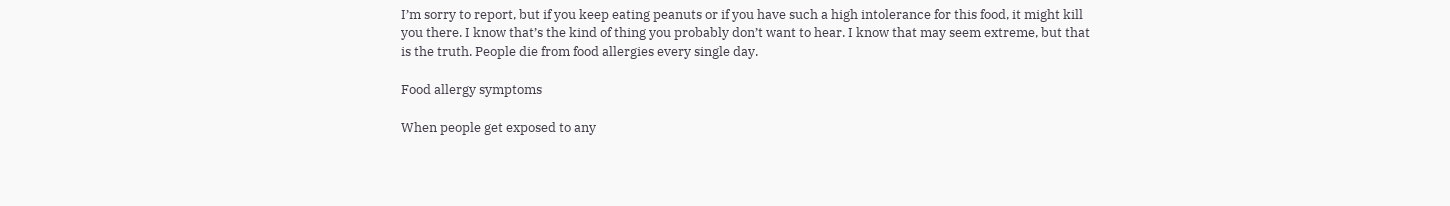I’m sorry to report, but if you keep eating peanuts or if you have such a high intolerance for this food, it might kill you there. I know that’s the kind of thing you probably don’t want to hear. I know that may seem extreme, but that is the truth. People die from food allergies every single day.

Food allergy symptoms

When people get exposed to any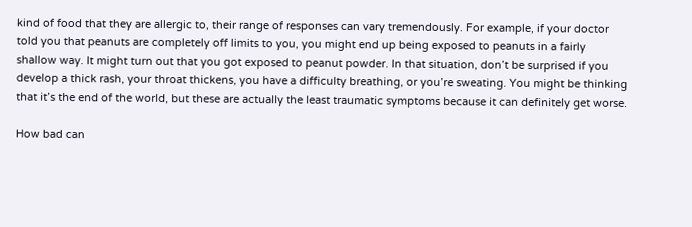kind of food that they are allergic to, their range of responses can vary tremendously. For example, if your doctor told you that peanuts are completely off limits to you, you might end up being exposed to peanuts in a fairly shallow way. It might turn out that you got exposed to peanut powder. In that situation, don’t be surprised if you develop a thick rash, your throat thickens, you have a difficulty breathing, or you’re sweating. You might be thinking that it’s the end of the world, but these are actually the least traumatic symptoms because it can definitely get worse.

How bad can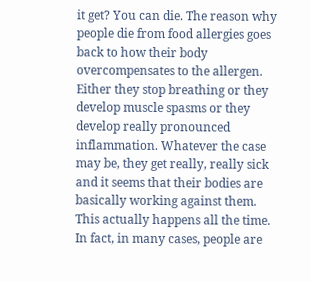it get? You can die. The reason why people die from food allergies goes back to how their body overcompensates to the allergen. Either they stop breathing or they develop muscle spasms or they develop really pronounced inflammation. Whatever the case may be, they get really, really sick and it seems that their bodies are basically working against them. This actually happens all the time. In fact, in many cases, people are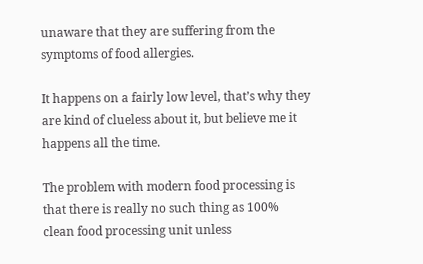unaware that they are suffering from the symptoms of food allergies.

It happens on a fairly low level, that’s why they are kind of clueless about it, but believe me it happens all the time.

The problem with modern food processing is that there is really no such thing as 100% clean food processing unit unless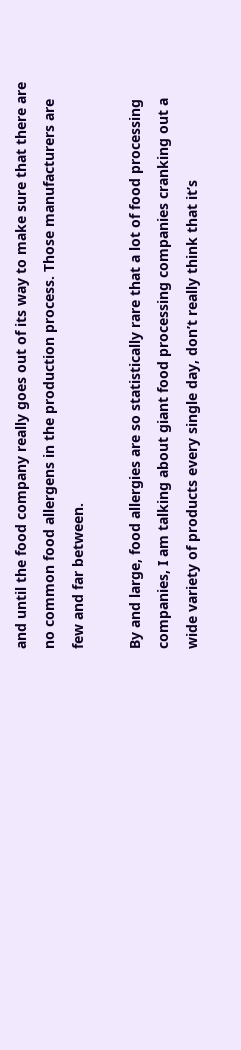and until the food company really goes out of its way to make sure that there are no common food allergens in the production process. Those manufacturers are few and far between.

By and large, food allergies are so statistically rare that a lot of food processing companies, I am talking about giant food processing companies cranking out a wide variety of products every single day, don’t really think that it’s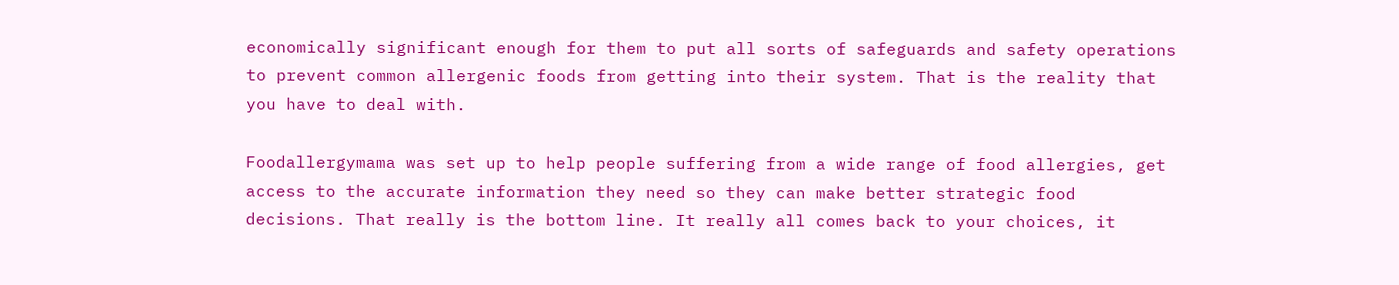economically significant enough for them to put all sorts of safeguards and safety operations to prevent common allergenic foods from getting into their system. That is the reality that you have to deal with.

Foodallergymama was set up to help people suffering from a wide range of food allergies, get access to the accurate information they need so they can make better strategic food decisions. That really is the bottom line. It really all comes back to your choices, it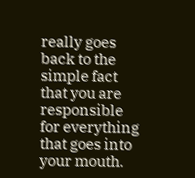really goes back to the simple fact that you are responsible for everything that goes into your mouth.